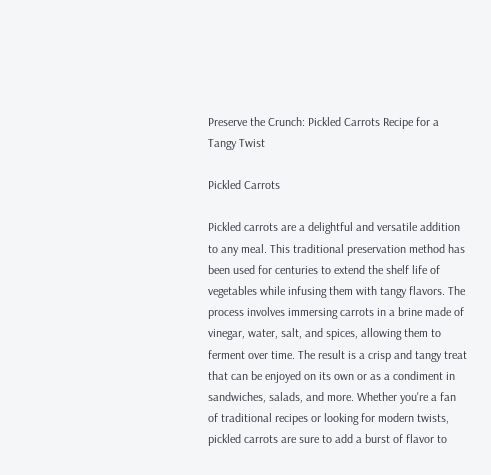Preserve the Crunch: Pickled Carrots Recipe for a Tangy Twist

Pickled Carrots

Pickled carrots are a delightful and versatile addition to any meal. This traditional preservation method has been used for centuries to extend the shelf life of vegetables while infusing them with tangy flavors. The process involves immersing carrots in a brine made of vinegar, water, salt, and spices, allowing them to ferment over time. The result is a crisp and tangy treat that can be enjoyed on its own or as a condiment in sandwiches, salads, and more. Whether you're a fan of traditional recipes or looking for modern twists, pickled carrots are sure to add a burst of flavor to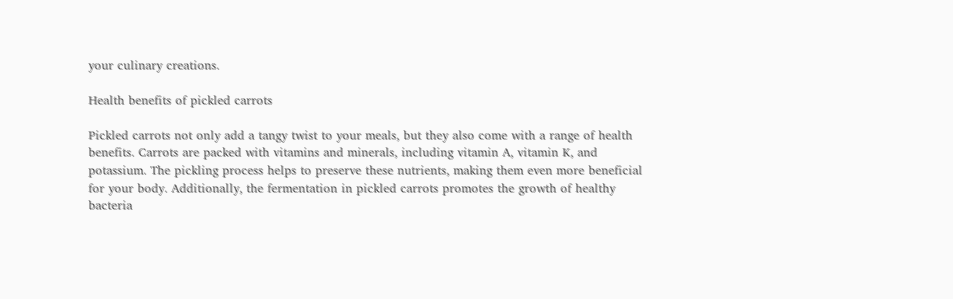your culinary creations.

Health benefits of pickled carrots

Pickled carrots not only add a tangy twist to your meals, but they also come with a range of health benefits. Carrots are packed with vitamins and minerals, including vitamin A, vitamin K, and potassium. The pickling process helps to preserve these nutrients, making them even more beneficial for your body. Additionally, the fermentation in pickled carrots promotes the growth of healthy bacteria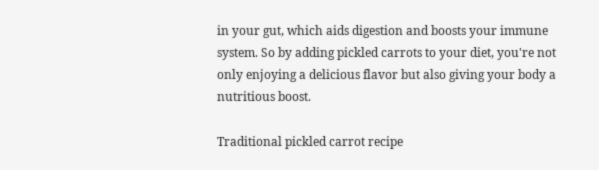in your gut, which aids digestion and boosts your immune system. So by adding pickled carrots to your diet, you're not only enjoying a delicious flavor but also giving your body a nutritious boost.

Traditional pickled carrot recipe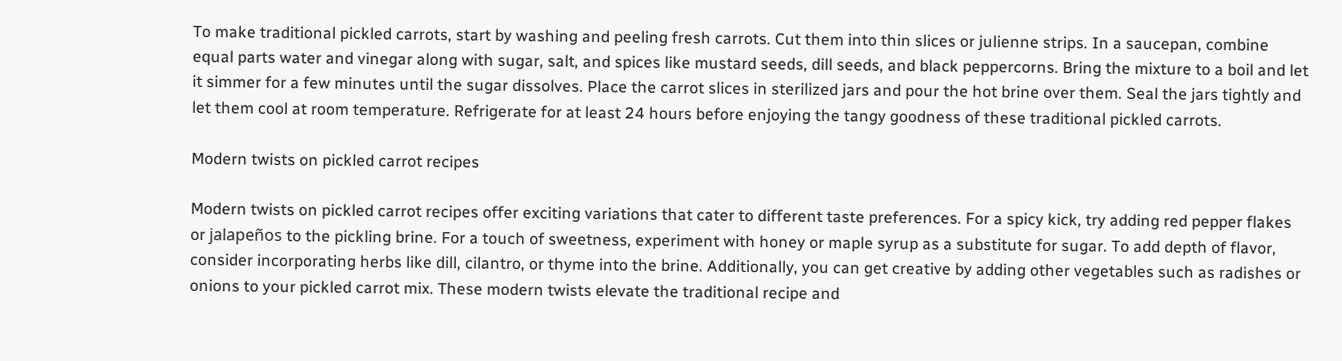To make traditional pickled carrots, start by washing and peeling fresh carrots. Cut them into thin slices or julienne strips. In a saucepan, combine equal parts water and vinegar along with sugar, salt, and spices like mustard seeds, dill seeds, and black peppercorns. Bring the mixture to a boil and let it simmer for a few minutes until the sugar dissolves. Place the carrot slices in sterilized jars and pour the hot brine over them. Seal the jars tightly and let them cool at room temperature. Refrigerate for at least 24 hours before enjoying the tangy goodness of these traditional pickled carrots.

Modern twists on pickled carrot recipes

Modern twists on pickled carrot recipes offer exciting variations that cater to different taste preferences. For a spicy kick, try adding red pepper flakes or jalapeños to the pickling brine. For a touch of sweetness, experiment with honey or maple syrup as a substitute for sugar. To add depth of flavor, consider incorporating herbs like dill, cilantro, or thyme into the brine. Additionally, you can get creative by adding other vegetables such as radishes or onions to your pickled carrot mix. These modern twists elevate the traditional recipe and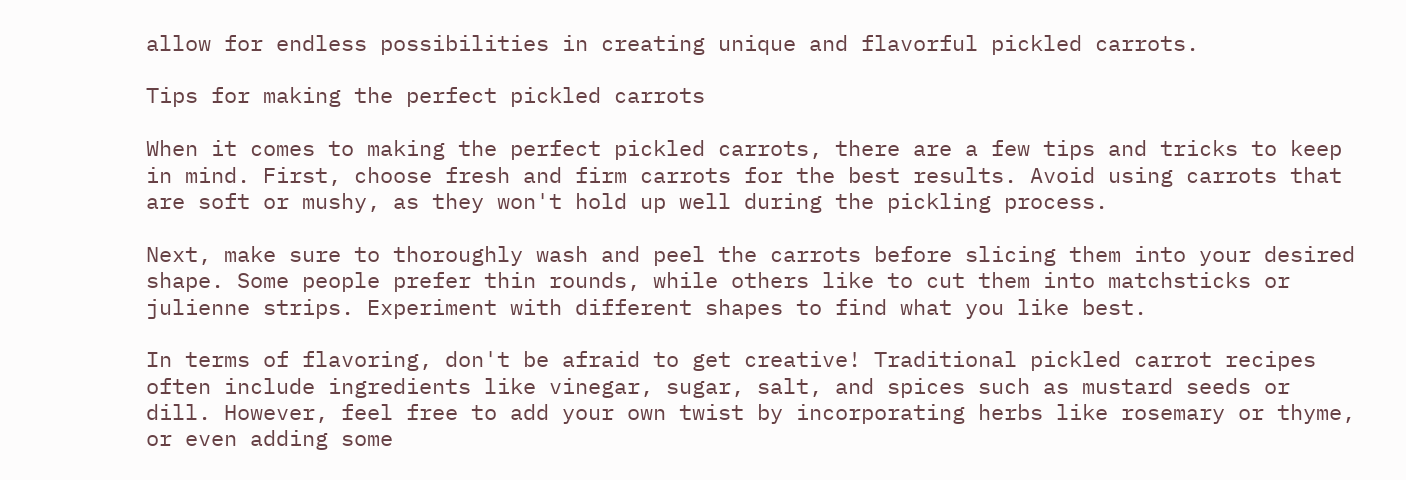allow for endless possibilities in creating unique and flavorful pickled carrots.

Tips for making the perfect pickled carrots

When it comes to making the perfect pickled carrots, there are a few tips and tricks to keep in mind. First, choose fresh and firm carrots for the best results. Avoid using carrots that are soft or mushy, as they won't hold up well during the pickling process.

Next, make sure to thoroughly wash and peel the carrots before slicing them into your desired shape. Some people prefer thin rounds, while others like to cut them into matchsticks or julienne strips. Experiment with different shapes to find what you like best.

In terms of flavoring, don't be afraid to get creative! Traditional pickled carrot recipes often include ingredients like vinegar, sugar, salt, and spices such as mustard seeds or dill. However, feel free to add your own twist by incorporating herbs like rosemary or thyme, or even adding some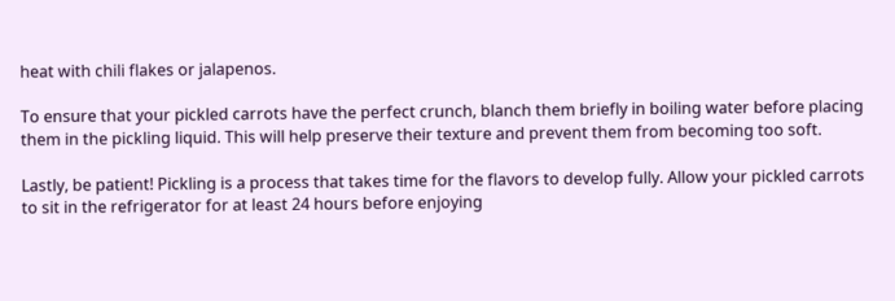heat with chili flakes or jalapenos.

To ensure that your pickled carrots have the perfect crunch, blanch them briefly in boiling water before placing them in the pickling liquid. This will help preserve their texture and prevent them from becoming too soft.

Lastly, be patient! Pickling is a process that takes time for the flavors to develop fully. Allow your pickled carrots to sit in the refrigerator for at least 24 hours before enjoying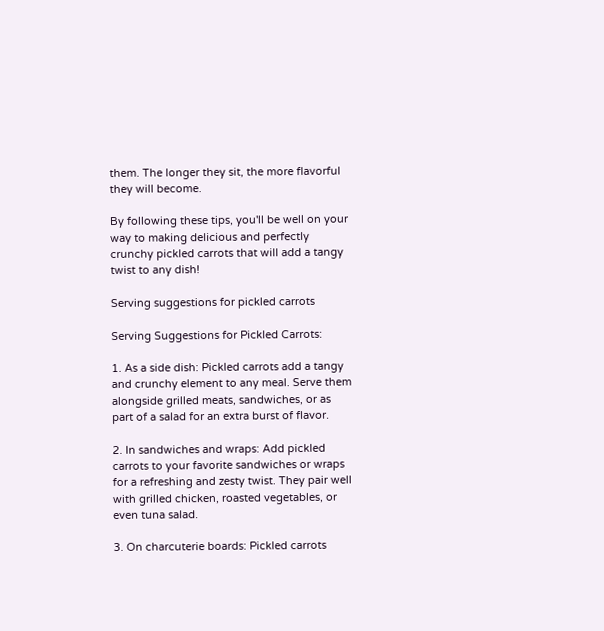them. The longer they sit, the more flavorful they will become.

By following these tips, you'll be well on your way to making delicious and perfectly crunchy pickled carrots that will add a tangy twist to any dish!

Serving suggestions for pickled carrots

Serving Suggestions for Pickled Carrots:

1. As a side dish: Pickled carrots add a tangy and crunchy element to any meal. Serve them alongside grilled meats, sandwiches, or as part of a salad for an extra burst of flavor.

2. In sandwiches and wraps: Add pickled carrots to your favorite sandwiches or wraps for a refreshing and zesty twist. They pair well with grilled chicken, roasted vegetables, or even tuna salad.

3. On charcuterie boards: Pickled carrots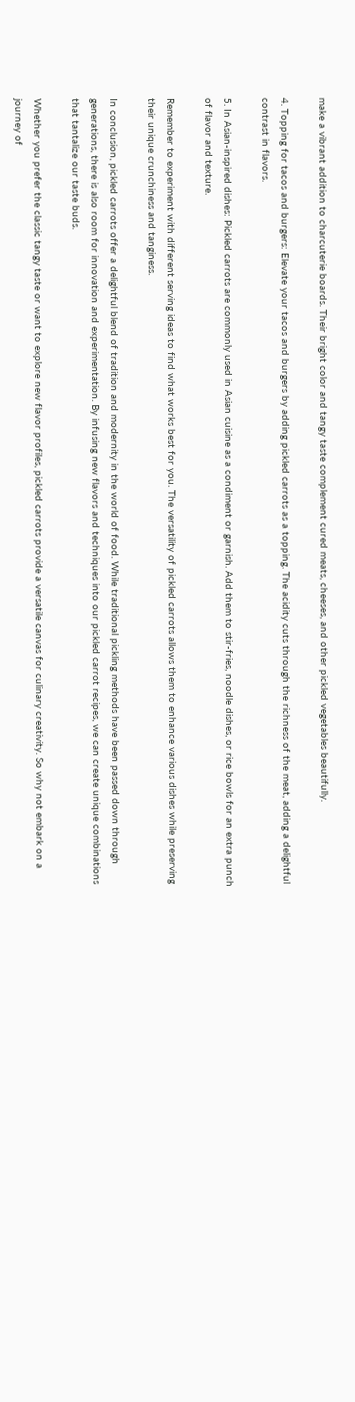make a vibrant addition to charcuterie boards. Their bright color and tangy taste complement cured meats, cheeses, and other pickled vegetables beautifully.

4. Topping for tacos and burgers: Elevate your tacos and burgers by adding pickled carrots as a topping. The acidity cuts through the richness of the meat, adding a delightful contrast in flavors.

5. In Asian-inspired dishes: Pickled carrots are commonly used in Asian cuisine as a condiment or garnish. Add them to stir-fries, noodle dishes, or rice bowls for an extra punch of flavor and texture.

Remember to experiment with different serving ideas to find what works best for you. The versatility of pickled carrots allows them to enhance various dishes while preserving their unique crunchiness and tanginess.

In conclusion, pickled carrots offer a delightful blend of tradition and modernity in the world of food. While traditional pickling methods have been passed down through generations, there is also room for innovation and experimentation. By infusing new flavors and techniques into our pickled carrot recipes, we can create unique combinations that tantalize our taste buds.

Whether you prefer the classic tangy taste or want to explore new flavor profiles, pickled carrots provide a versatile canvas for culinary creativity. So why not embark on a journey of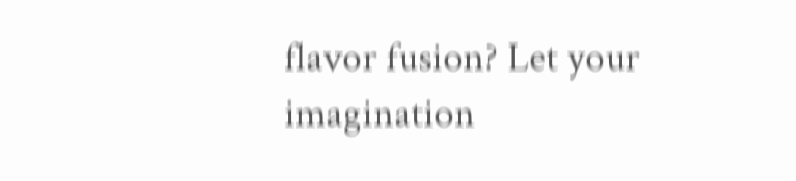flavor fusion? Let your imagination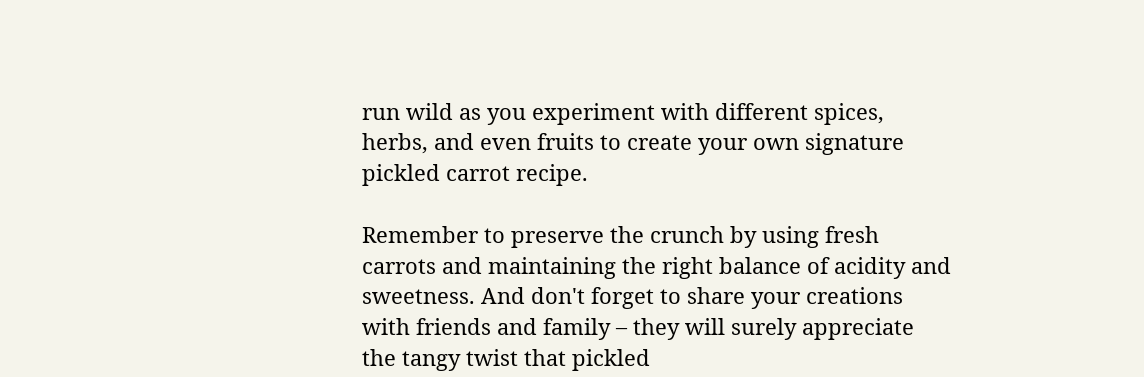run wild as you experiment with different spices, herbs, and even fruits to create your own signature pickled carrot recipe.

Remember to preserve the crunch by using fresh carrots and maintaining the right balance of acidity and sweetness. And don't forget to share your creations with friends and family – they will surely appreciate the tangy twist that pickled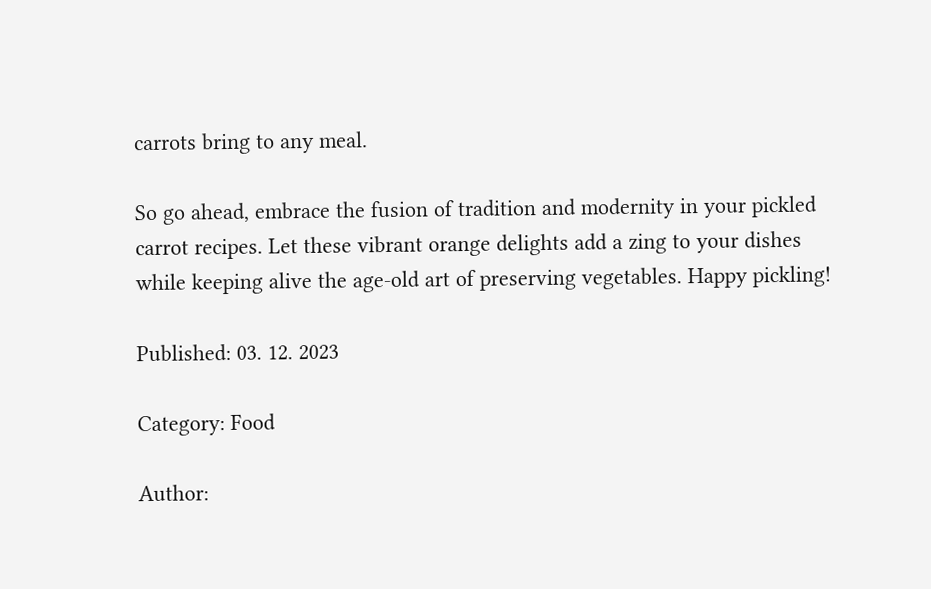carrots bring to any meal.

So go ahead, embrace the fusion of tradition and modernity in your pickled carrot recipes. Let these vibrant orange delights add a zing to your dishes while keeping alive the age-old art of preserving vegetables. Happy pickling!

Published: 03. 12. 2023

Category: Food

Author: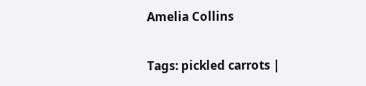Amelia Collins

Tags: pickled carrots |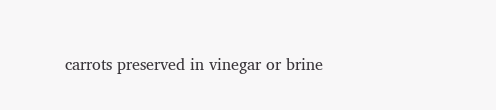carrots preserved in vinegar or brine